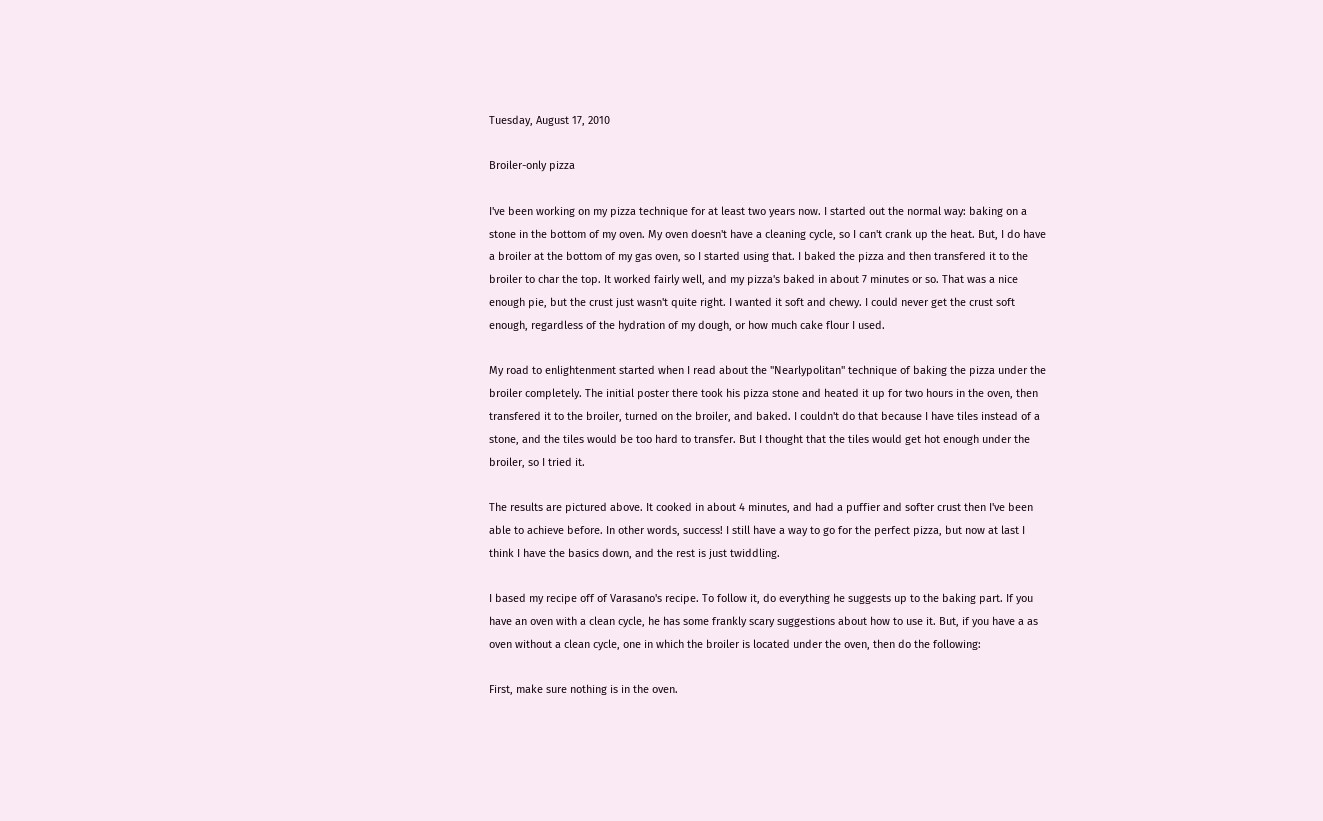Tuesday, August 17, 2010

Broiler-only pizza

I've been working on my pizza technique for at least two years now. I started out the normal way: baking on a stone in the bottom of my oven. My oven doesn't have a cleaning cycle, so I can't crank up the heat. But, I do have a broiler at the bottom of my gas oven, so I started using that. I baked the pizza and then transfered it to the broiler to char the top. It worked fairly well, and my pizza's baked in about 7 minutes or so. That was a nice enough pie, but the crust just wasn't quite right. I wanted it soft and chewy. I could never get the crust soft enough, regardless of the hydration of my dough, or how much cake flour I used.

My road to enlightenment started when I read about the "Nearlypolitan" technique of baking the pizza under the broiler completely. The initial poster there took his pizza stone and heated it up for two hours in the oven, then transfered it to the broiler, turned on the broiler, and baked. I couldn't do that because I have tiles instead of a stone, and the tiles would be too hard to transfer. But I thought that the tiles would get hot enough under the broiler, so I tried it.

The results are pictured above. It cooked in about 4 minutes, and had a puffier and softer crust then I've been able to achieve before. In other words, success! I still have a way to go for the perfect pizza, but now at last I think I have the basics down, and the rest is just twiddling.

I based my recipe off of Varasano's recipe. To follow it, do everything he suggests up to the baking part. If you have an oven with a clean cycle, he has some frankly scary suggestions about how to use it. But, if you have a as oven without a clean cycle, one in which the broiler is located under the oven, then do the following:

First, make sure nothing is in the oven.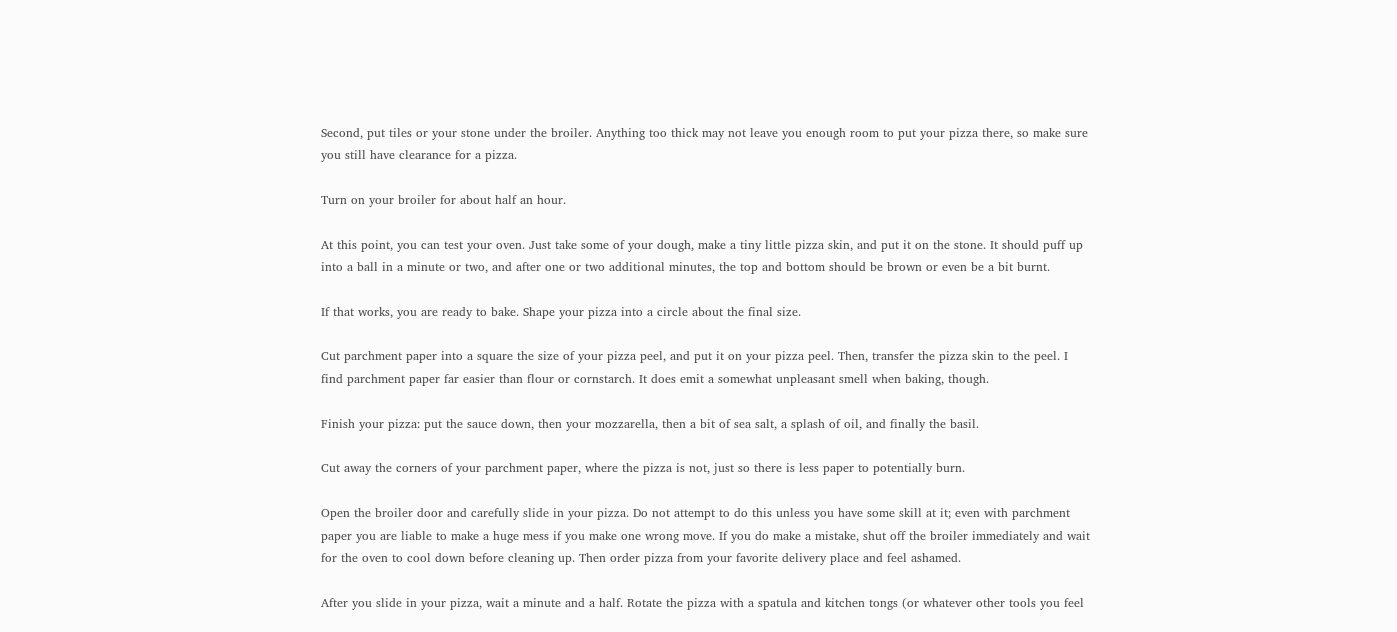Second, put tiles or your stone under the broiler. Anything too thick may not leave you enough room to put your pizza there, so make sure you still have clearance for a pizza.

Turn on your broiler for about half an hour.

At this point, you can test your oven. Just take some of your dough, make a tiny little pizza skin, and put it on the stone. It should puff up into a ball in a minute or two, and after one or two additional minutes, the top and bottom should be brown or even be a bit burnt.

If that works, you are ready to bake. Shape your pizza into a circle about the final size.

Cut parchment paper into a square the size of your pizza peel, and put it on your pizza peel. Then, transfer the pizza skin to the peel. I find parchment paper far easier than flour or cornstarch. It does emit a somewhat unpleasant smell when baking, though.

Finish your pizza: put the sauce down, then your mozzarella, then a bit of sea salt, a splash of oil, and finally the basil.

Cut away the corners of your parchment paper, where the pizza is not, just so there is less paper to potentially burn.

Open the broiler door and carefully slide in your pizza. Do not attempt to do this unless you have some skill at it; even with parchment paper you are liable to make a huge mess if you make one wrong move. If you do make a mistake, shut off the broiler immediately and wait for the oven to cool down before cleaning up. Then order pizza from your favorite delivery place and feel ashamed.

After you slide in your pizza, wait a minute and a half. Rotate the pizza with a spatula and kitchen tongs (or whatever other tools you feel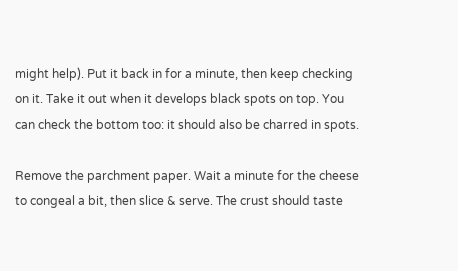might help). Put it back in for a minute, then keep checking on it. Take it out when it develops black spots on top. You can check the bottom too: it should also be charred in spots.

Remove the parchment paper. Wait a minute for the cheese to congeal a bit, then slice & serve. The crust should taste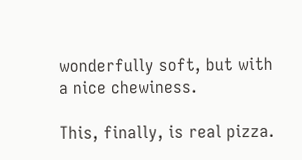wonderfully soft, but with a nice chewiness.

This, finally, is real pizza.